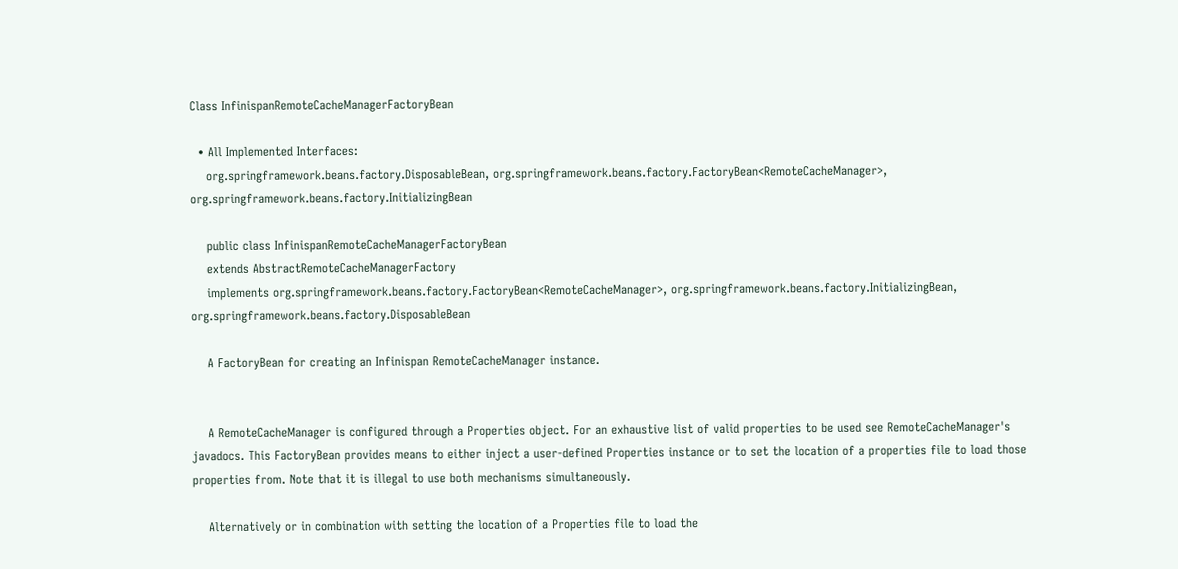Class InfinispanRemoteCacheManagerFactoryBean

  • All Implemented Interfaces:
    org.springframework.beans.factory.DisposableBean, org.springframework.beans.factory.FactoryBean<RemoteCacheManager>, org.springframework.beans.factory.InitializingBean

    public class InfinispanRemoteCacheManagerFactoryBean
    extends AbstractRemoteCacheManagerFactory
    implements org.springframework.beans.factory.FactoryBean<RemoteCacheManager>, org.springframework.beans.factory.InitializingBean, org.springframework.beans.factory.DisposableBean

    A FactoryBean for creating an Infinispan RemoteCacheManager instance.


    A RemoteCacheManager is configured through a Properties object. For an exhaustive list of valid properties to be used see RemoteCacheManager's javadocs. This FactoryBean provides means to either inject a user-defined Properties instance or to set the location of a properties file to load those properties from. Note that it is illegal to use both mechanisms simultaneously.

    Alternatively or in combination with setting the location of a Properties file to load the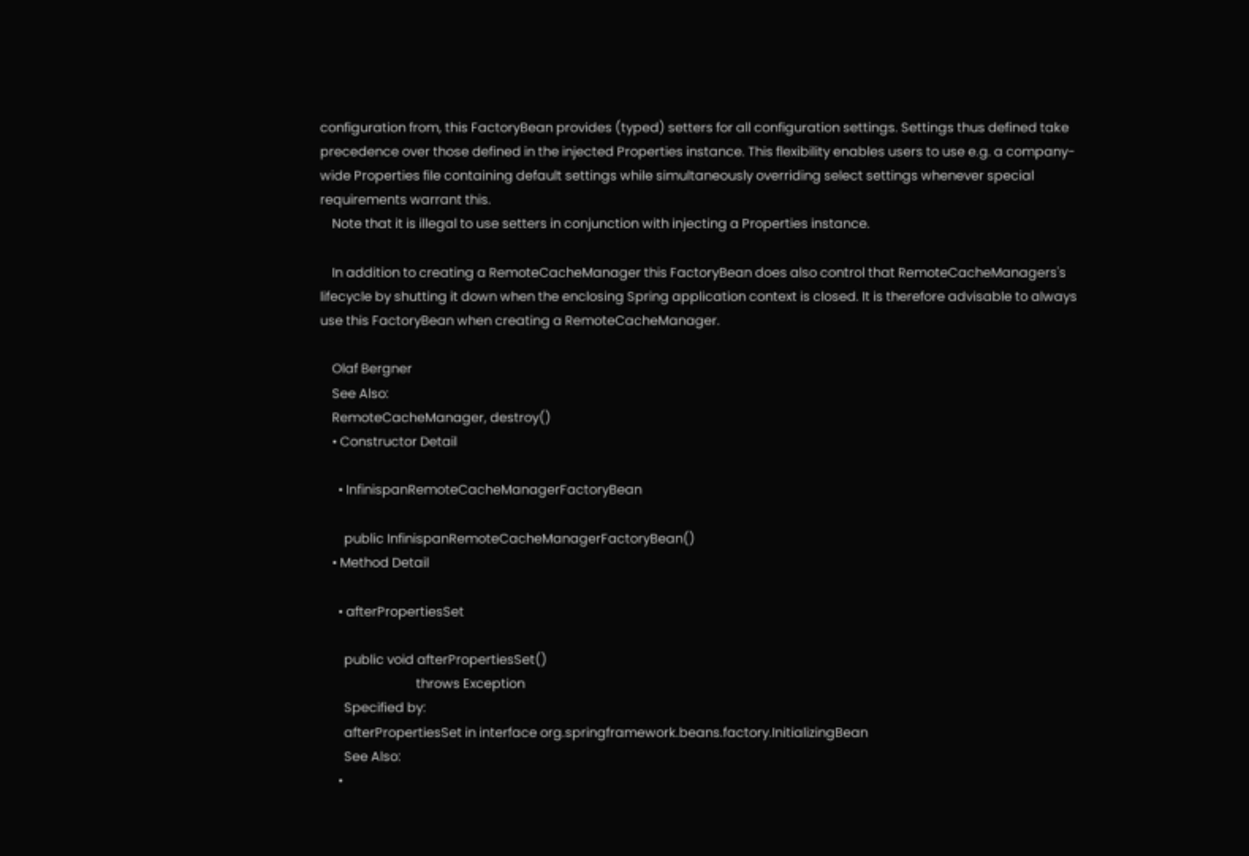configuration from, this FactoryBean provides (typed) setters for all configuration settings. Settings thus defined take precedence over those defined in the injected Properties instance. This flexibility enables users to use e.g. a company-wide Properties file containing default settings while simultaneously overriding select settings whenever special requirements warrant this.
    Note that it is illegal to use setters in conjunction with injecting a Properties instance.

    In addition to creating a RemoteCacheManager this FactoryBean does also control that RemoteCacheManagers's lifecycle by shutting it down when the enclosing Spring application context is closed. It is therefore advisable to always use this FactoryBean when creating a RemoteCacheManager.

    Olaf Bergner
    See Also:
    RemoteCacheManager, destroy()
    • Constructor Detail

      • InfinispanRemoteCacheManagerFactoryBean

        public InfinispanRemoteCacheManagerFactoryBean()
    • Method Detail

      • afterPropertiesSet

        public void afterPropertiesSet()
                                throws Exception
        Specified by:
        afterPropertiesSet in interface org.springframework.beans.factory.InitializingBean
        See Also:
      •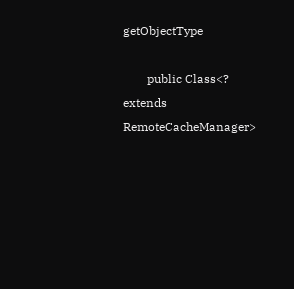getObjectType

        public Class<? extends RemoteCacheManager>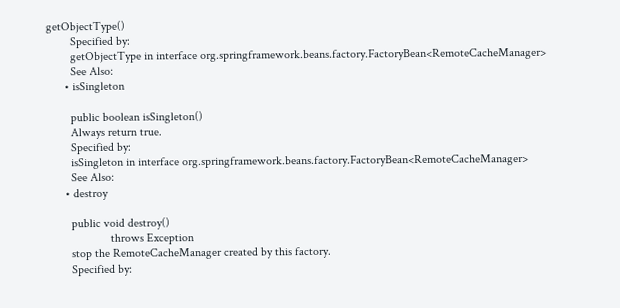getObjectType()
        Specified by:
        getObjectType in interface org.springframework.beans.factory.FactoryBean<RemoteCacheManager>
        See Also:
      • isSingleton

        public boolean isSingleton()
        Always return true.
        Specified by:
        isSingleton in interface org.springframework.beans.factory.FactoryBean<RemoteCacheManager>
        See Also:
      • destroy

        public void destroy()
                     throws Exception
        stop the RemoteCacheManager created by this factory.
        Specified by: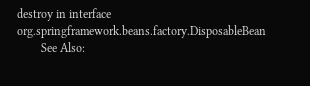destroy in interface org.springframework.beans.factory.DisposableBean
        See Also: